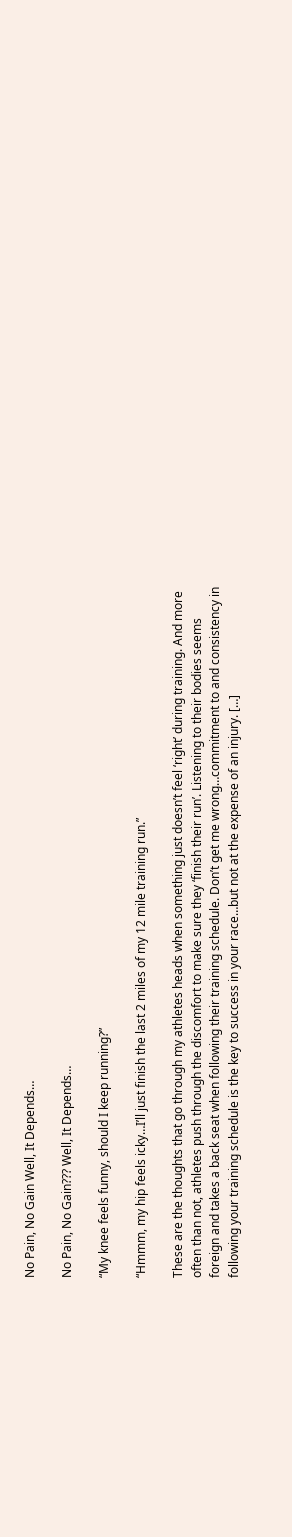No Pain, No Gain Well, It Depends…

No Pain, No Gain??? Well, It Depends…

“My knee feels funny, should I keep running?”

“Hmmm, my hip feels icky…I’ll just finish the last 2 miles of my 12 mile training run.”

These are the thoughts that go through my athletes heads when something just doesn’t feel ‘right’ during training. And more often than not, athletes push through the discomfort to make sure they ‘finish their run’. Listening to their bodies seems foreign and takes a back seat when following their training schedule. Don’t get me wrong…commitment to and consistency in following your training schedule is the key to success in your race…but not at the expense of an injury. […]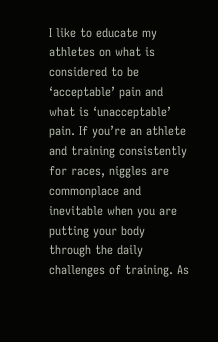I like to educate my athletes on what is considered to be ‘acceptable’ pain and what is ‘unacceptable’ pain. If you’re an athlete and training consistently for races, niggles are commonplace and inevitable when you are putting your body through the daily challenges of training. As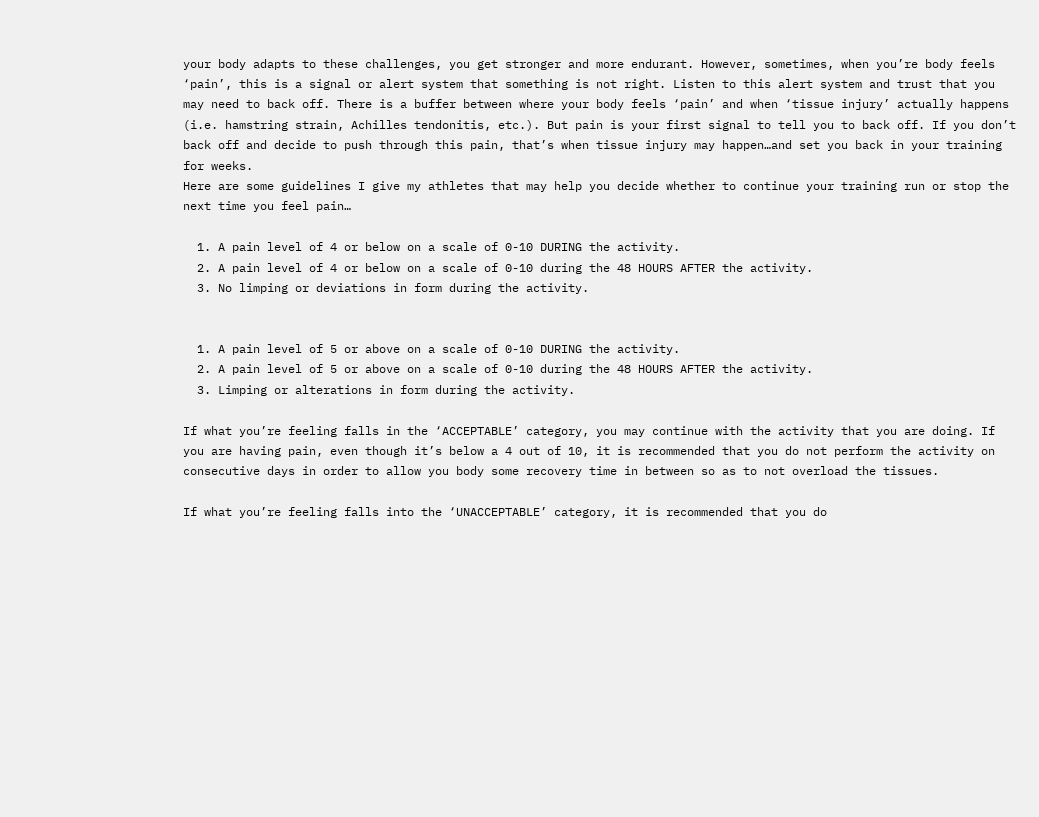your body adapts to these challenges, you get stronger and more endurant. However, sometimes, when you’re body feels ‘pain’, this is a signal or alert system that something is not right. Listen to this alert system and trust that you may need to back off. There is a buffer between where your body feels ‘pain’ and when ‘tissue injury’ actually happens (i.e. hamstring strain, Achilles tendonitis, etc.). But pain is your first signal to tell you to back off. If you don’t back off and decide to push through this pain, that’s when tissue injury may happen…and set you back in your training for weeks.
Here are some guidelines I give my athletes that may help you decide whether to continue your training run or stop the next time you feel pain…

  1. A pain level of 4 or below on a scale of 0-10 DURING the activity.
  2. A pain level of 4 or below on a scale of 0-10 during the 48 HOURS AFTER the activity.
  3. No limping or deviations in form during the activity.


  1. A pain level of 5 or above on a scale of 0-10 DURING the activity.
  2. A pain level of 5 or above on a scale of 0-10 during the 48 HOURS AFTER the activity.
  3. Limping or alterations in form during the activity.

If what you’re feeling falls in the ‘ACCEPTABLE’ category, you may continue with the activity that you are doing. If you are having pain, even though it’s below a 4 out of 10, it is recommended that you do not perform the activity on consecutive days in order to allow you body some recovery time in between so as to not overload the tissues.

If what you’re feeling falls into the ‘UNACCEPTABLE’ category, it is recommended that you do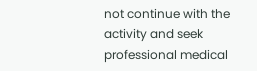not continue with the activity and seek professional medical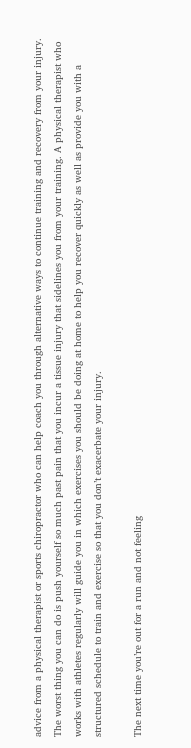advice from a physical therapist or sports chiropractor who can help coach you through alternative ways to continue training and recovery from your injury. The worst thing you can do is push yourself so much past pain that you incur a tissue injury that sidelines you from your training. A physical therapist who works with athletes regularly will guide you in which exercises you should be doing at home to help you recover quickly as well as provide you with a structured schedule to train and exercise so that you don’t exacerbate your injury.

The next time you’re out for a run and not feeling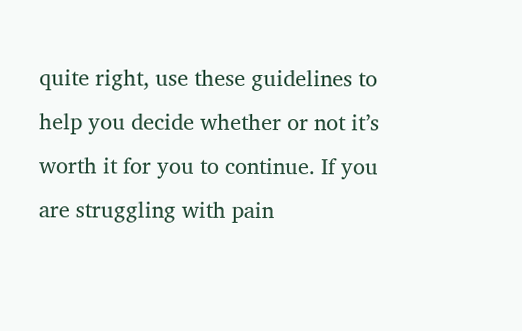quite right, use these guidelines to help you decide whether or not it’s worth it for you to continue. If you are struggling with pain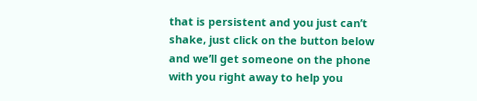that is persistent and you just can’t shake, just click on the button below and we’ll get someone on the phone with you right away to help you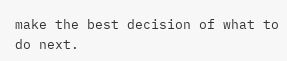make the best decision of what to do next.